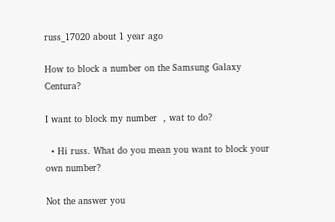russ_17020 about 1 year ago

How to block a number on the Samsung Galaxy Centura?

I want to block my number  , wat to do?

  • Hi russ. What do you mean you want to block your own number?

Not the answer you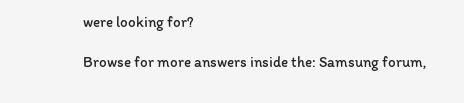were looking for?

Browse for more answers inside the: Samsung forum,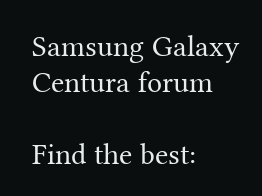Samsung Galaxy Centura forum

Find the best: